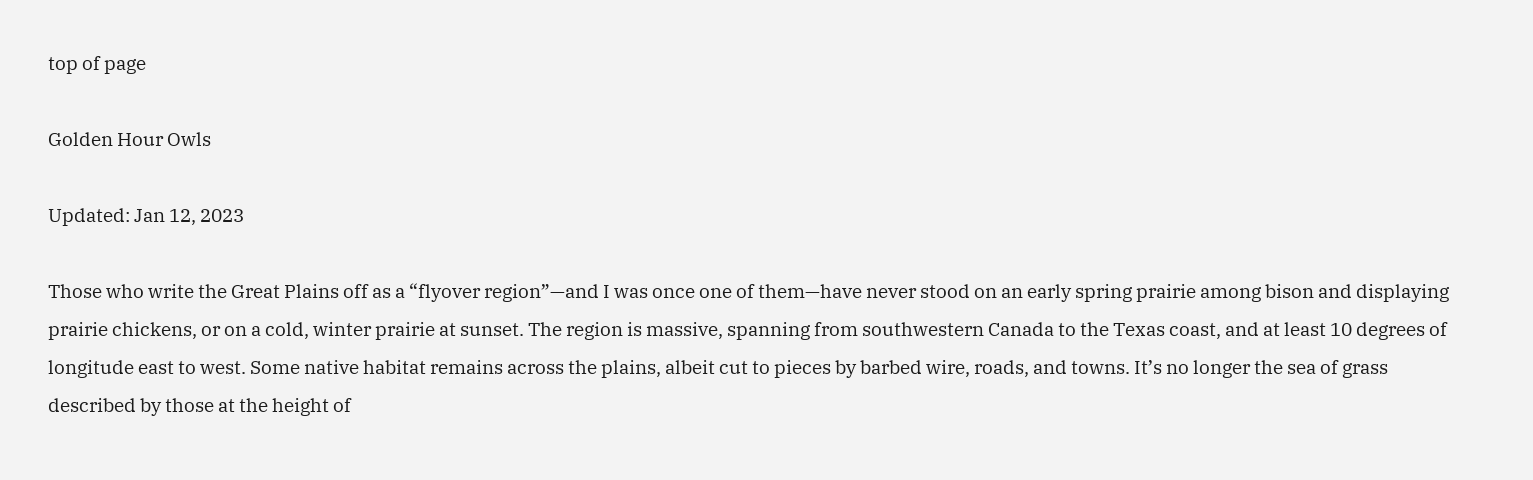top of page

Golden Hour Owls

Updated: Jan 12, 2023

Those who write the Great Plains off as a “flyover region”—and I was once one of them—have never stood on an early spring prairie among bison and displaying prairie chickens, or on a cold, winter prairie at sunset. The region is massive, spanning from southwestern Canada to the Texas coast, and at least 10 degrees of longitude east to west. Some native habitat remains across the plains, albeit cut to pieces by barbed wire, roads, and towns. It’s no longer the sea of grass described by those at the height of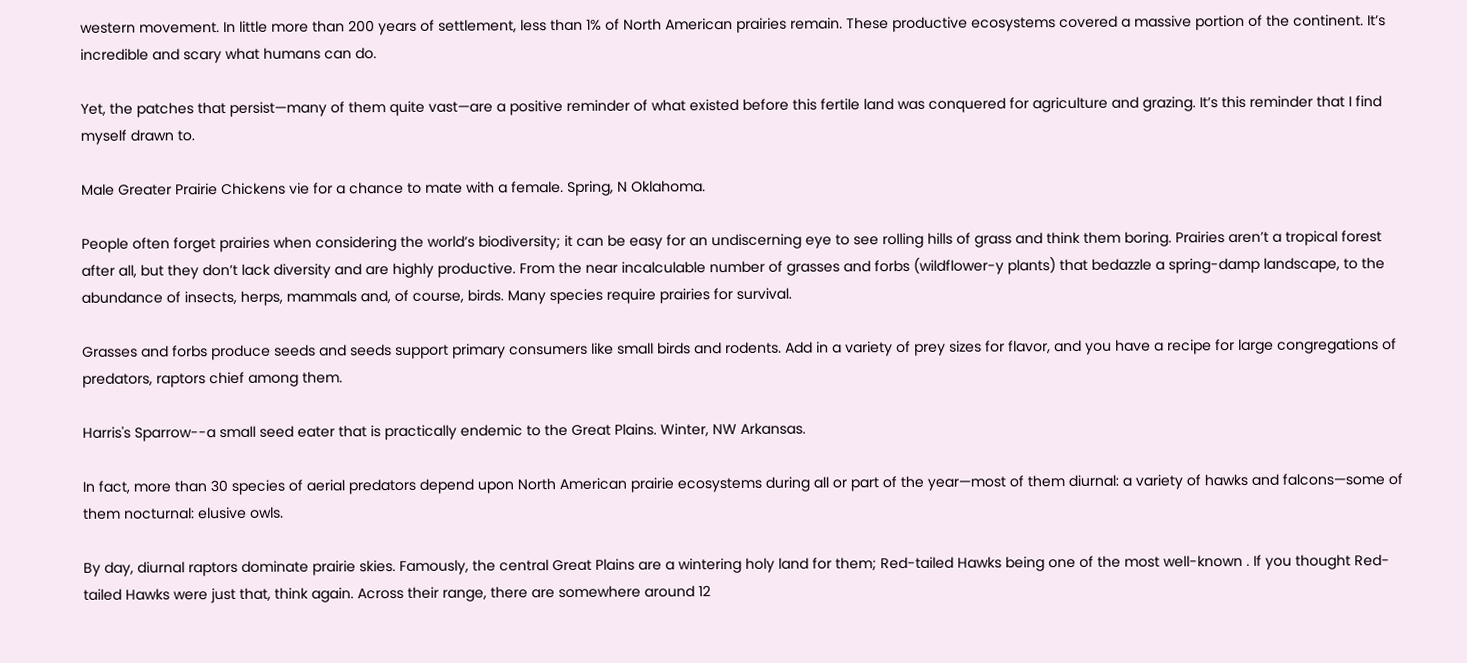western movement. In little more than 200 years of settlement, less than 1% of North American prairies remain. These productive ecosystems covered a massive portion of the continent. It’s incredible and scary what humans can do.

Yet, the patches that persist—many of them quite vast—are a positive reminder of what existed before this fertile land was conquered for agriculture and grazing. It’s this reminder that I find myself drawn to.

Male Greater Prairie Chickens vie for a chance to mate with a female. Spring, N Oklahoma.

People often forget prairies when considering the world’s biodiversity; it can be easy for an undiscerning eye to see rolling hills of grass and think them boring. Prairies aren’t a tropical forest after all, but they don’t lack diversity and are highly productive. From the near incalculable number of grasses and forbs (wildflower-y plants) that bedazzle a spring-damp landscape, to the abundance of insects, herps, mammals and, of course, birds. Many species require prairies for survival.

Grasses and forbs produce seeds and seeds support primary consumers like small birds and rodents. Add in a variety of prey sizes for flavor, and you have a recipe for large congregations of predators, raptors chief among them.

Harris's Sparrow--a small seed eater that is practically endemic to the Great Plains. Winter, NW Arkansas.

In fact, more than 30 species of aerial predators depend upon North American prairie ecosystems during all or part of the year—most of them diurnal: a variety of hawks and falcons—some of them nocturnal: elusive owls.

By day, diurnal raptors dominate prairie skies. Famously, the central Great Plains are a wintering holy land for them; Red-tailed Hawks being one of the most well-known . If you thought Red-tailed Hawks were just that, think again. Across their range, there are somewhere around 12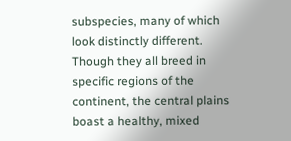subspecies, many of which look distinctly different. Though they all breed in specific regions of the continent, the central plains boast a healthy, mixed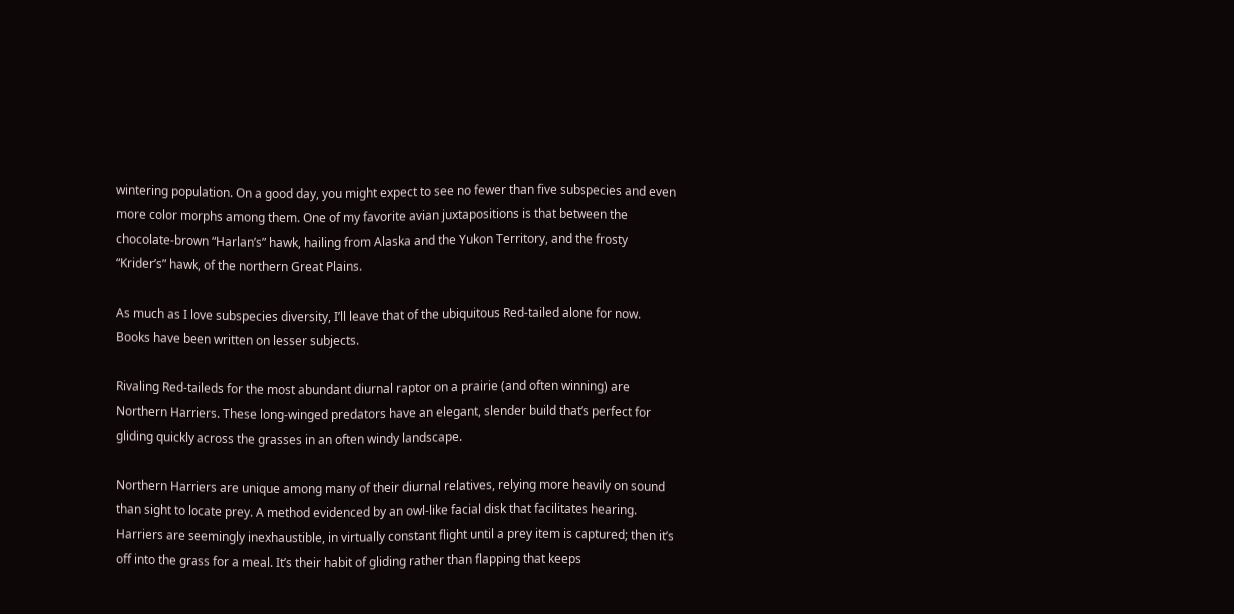wintering population. On a good day, you might expect to see no fewer than five subspecies and even more color morphs among them. One of my favorite avian juxtapositions is that between the chocolate-brown “Harlan’s” hawk, hailing from Alaska and the Yukon Territory, and the frosty “Krider’s” hawk, of the northern Great Plains.

As much as I love subspecies diversity, I’ll leave that of the ubiquitous Red-tailed alone for now. Books have been written on lesser subjects.

Rivaling Red-taileds for the most abundant diurnal raptor on a prairie (and often winning) are Northern Harriers. These long-winged predators have an elegant, slender build that’s perfect for gliding quickly across the grasses in an often windy landscape.

Northern Harriers are unique among many of their diurnal relatives, relying more heavily on sound than sight to locate prey. A method evidenced by an owl-like facial disk that facilitates hearing. Harriers are seemingly inexhaustible, in virtually constant flight until a prey item is captured; then it’s off into the grass for a meal. It’s their habit of gliding rather than flapping that keeps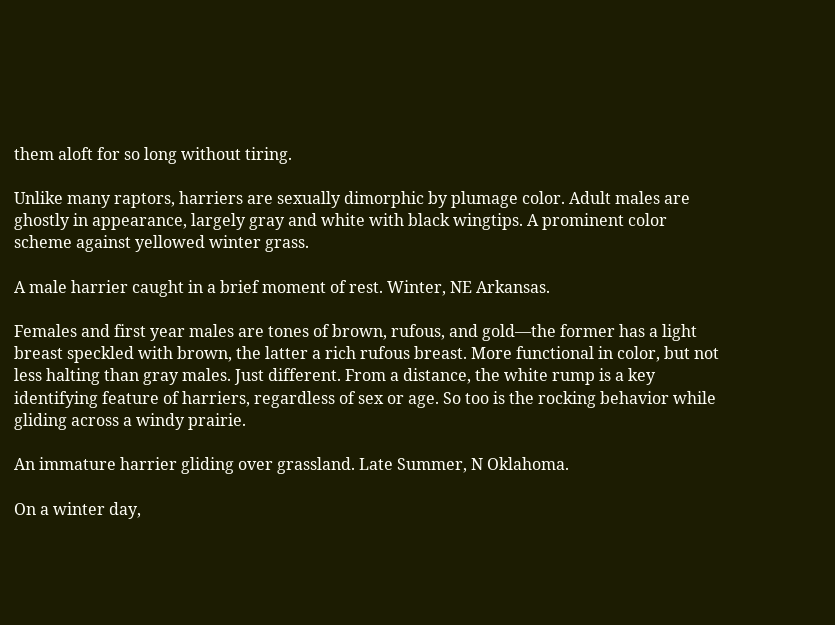them aloft for so long without tiring.

Unlike many raptors, harriers are sexually dimorphic by plumage color. Adult males are ghostly in appearance, largely gray and white with black wingtips. A prominent color scheme against yellowed winter grass.

A male harrier caught in a brief moment of rest. Winter, NE Arkansas.

Females and first year males are tones of brown, rufous, and gold—the former has a light breast speckled with brown, the latter a rich rufous breast. More functional in color, but not less halting than gray males. Just different. From a distance, the white rump is a key identifying feature of harriers, regardless of sex or age. So too is the rocking behavior while gliding across a windy prairie.

An immature harrier gliding over grassland. Late Summer, N Oklahoma.

On a winter day,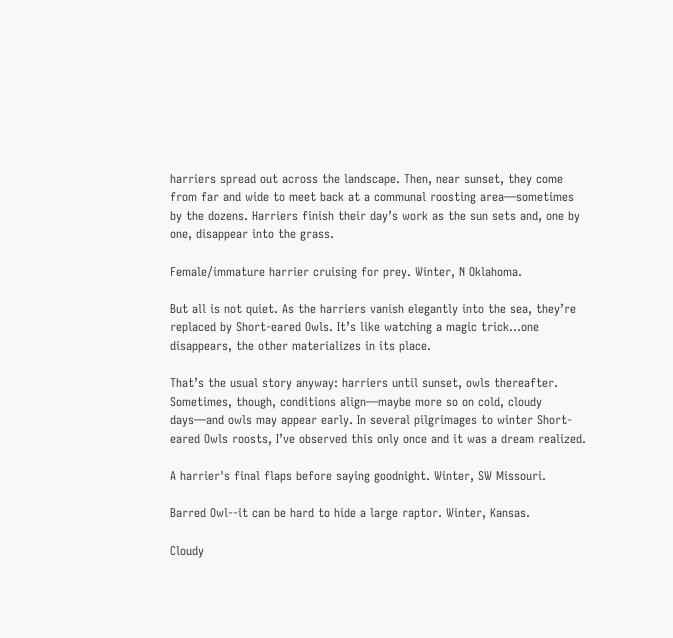harriers spread out across the landscape. Then, near sunset, they come from far and wide to meet back at a communal roosting area—sometimes by the dozens. Harriers finish their day’s work as the sun sets and, one by one, disappear into the grass.

Female/immature harrier cruising for prey. Winter, N Oklahoma.

But all is not quiet. As the harriers vanish elegantly into the sea, they’re replaced by Short-eared Owls. It’s like watching a magic trick…one disappears, the other materializes in its place.

That’s the usual story anyway: harriers until sunset, owls thereafter. Sometimes, though, conditions align—maybe more so on cold, cloudy days—and owls may appear early. In several pilgrimages to winter Short-eared Owls roosts, I’ve observed this only once and it was a dream realized.

A harrier's final flaps before saying goodnight. Winter, SW Missouri.

Barred Owl--it can be hard to hide a large raptor. Winter, Kansas.

Cloudy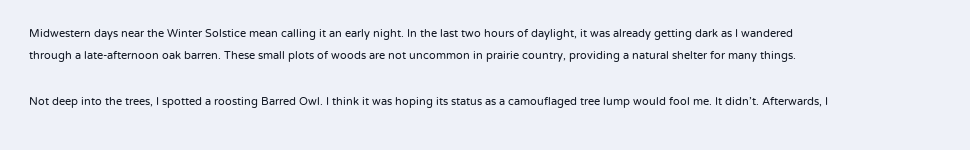Midwestern days near the Winter Solstice mean calling it an early night. In the last two hours of daylight, it was already getting dark as I wandered through a late-afternoon oak barren. These small plots of woods are not uncommon in prairie country, providing a natural shelter for many things.

Not deep into the trees, I spotted a roosting Barred Owl. I think it was hoping its status as a camouflaged tree lump would fool me. It didn’t. Afterwards, I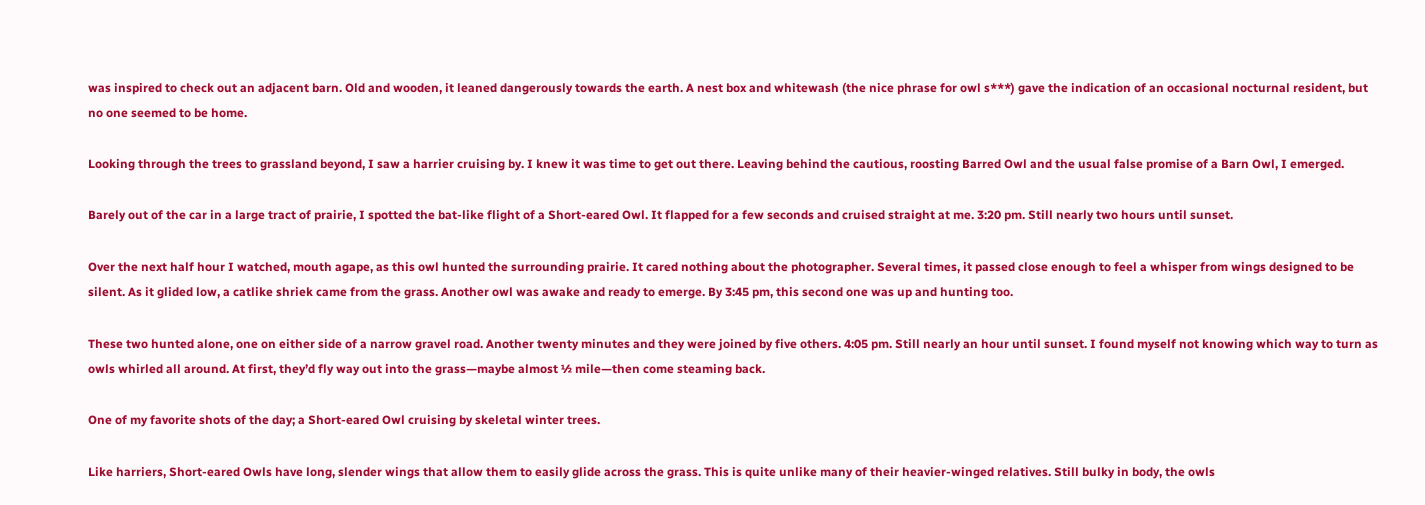was inspired to check out an adjacent barn. Old and wooden, it leaned dangerously towards the earth. A nest box and whitewash (the nice phrase for owl s***) gave the indication of an occasional nocturnal resident, but no one seemed to be home.

Looking through the trees to grassland beyond, I saw a harrier cruising by. I knew it was time to get out there. Leaving behind the cautious, roosting Barred Owl and the usual false promise of a Barn Owl, I emerged.

Barely out of the car in a large tract of prairie, I spotted the bat-like flight of a Short-eared Owl. It flapped for a few seconds and cruised straight at me. 3:20 pm. Still nearly two hours until sunset.

Over the next half hour I watched, mouth agape, as this owl hunted the surrounding prairie. It cared nothing about the photographer. Several times, it passed close enough to feel a whisper from wings designed to be silent. As it glided low, a catlike shriek came from the grass. Another owl was awake and ready to emerge. By 3:45 pm, this second one was up and hunting too.

These two hunted alone, one on either side of a narrow gravel road. Another twenty minutes and they were joined by five others. 4:05 pm. Still nearly an hour until sunset. I found myself not knowing which way to turn as owls whirled all around. At first, they’d fly way out into the grass—maybe almost ½ mile—then come steaming back.

One of my favorite shots of the day; a Short-eared Owl cruising by skeletal winter trees.

Like harriers, Short-eared Owls have long, slender wings that allow them to easily glide across the grass. This is quite unlike many of their heavier-winged relatives. Still bulky in body, the owls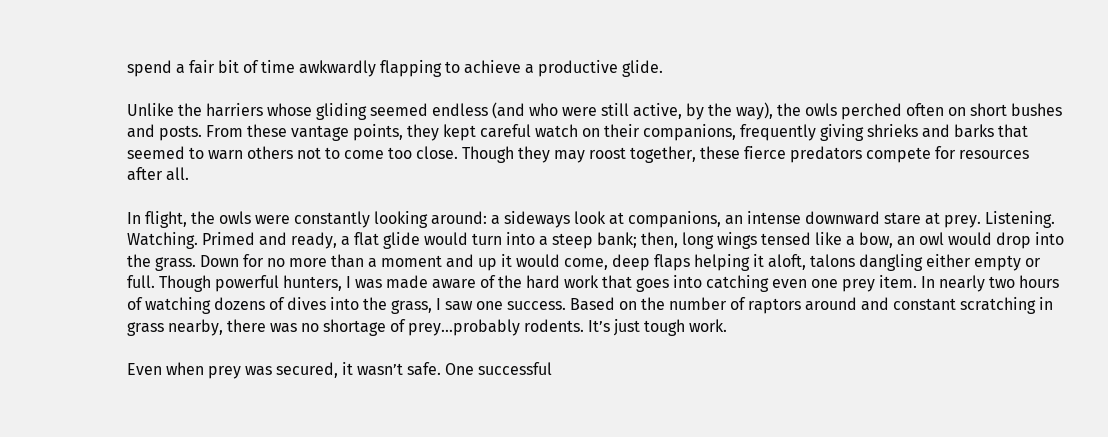spend a fair bit of time awkwardly flapping to achieve a productive glide.

Unlike the harriers whose gliding seemed endless (and who were still active, by the way), the owls perched often on short bushes and posts. From these vantage points, they kept careful watch on their companions, frequently giving shrieks and barks that seemed to warn others not to come too close. Though they may roost together, these fierce predators compete for resources after all.

In flight, the owls were constantly looking around: a sideways look at companions, an intense downward stare at prey. Listening. Watching. Primed and ready, a flat glide would turn into a steep bank; then, long wings tensed like a bow, an owl would drop into the grass. Down for no more than a moment and up it would come, deep flaps helping it aloft, talons dangling either empty or full. Though powerful hunters, I was made aware of the hard work that goes into catching even one prey item. In nearly two hours of watching dozens of dives into the grass, I saw one success. Based on the number of raptors around and constant scratching in grass nearby, there was no shortage of prey…probably rodents. It’s just tough work.

Even when prey was secured, it wasn’t safe. One successful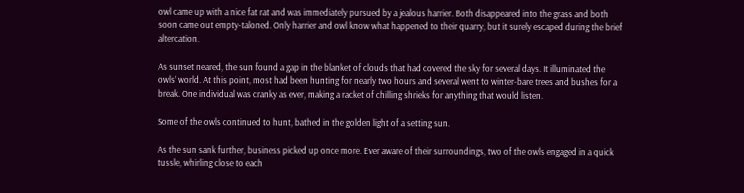owl came up with a nice fat rat and was immediately pursued by a jealous harrier. Both disappeared into the grass and both soon came out empty-taloned. Only harrier and owl know what happened to their quarry, but it surely escaped during the brief altercation.

As sunset neared, the sun found a gap in the blanket of clouds that had covered the sky for several days. It illuminated the owls’ world. At this point, most had been hunting for nearly two hours and several went to winter-bare trees and bushes for a break. One individual was cranky as ever, making a racket of chilling shrieks for anything that would listen.

Some of the owls continued to hunt, bathed in the golden light of a setting sun.

As the sun sank further, business picked up once more. Ever aware of their surroundings, two of the owls engaged in a quick tussle, whirling close to each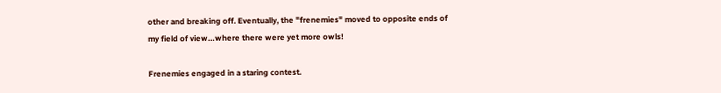other and breaking off. Eventually, the "frenemies" moved to opposite ends of my field of view…where there were yet more owls!

Frenemies engaged in a staring contest.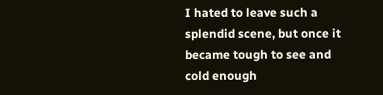I hated to leave such a splendid scene, but once it became tough to see and cold enough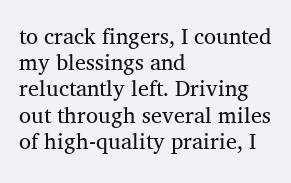to crack fingers, I counted my blessings and reluctantly left. Driving out through several miles of high-quality prairie, I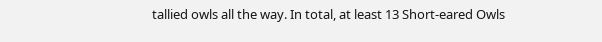tallied owls all the way. In total, at least 13 Short-eared Owls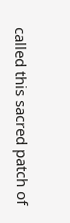called this sacred patch of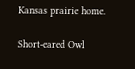Kansas prairie home.

Short-eared Owl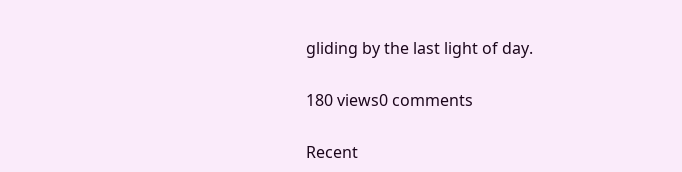gliding by the last light of day.

180 views0 comments

Recent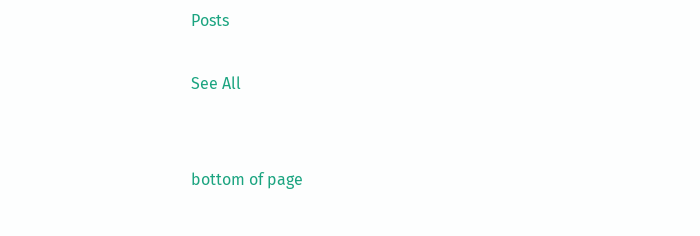Posts

See All


bottom of page